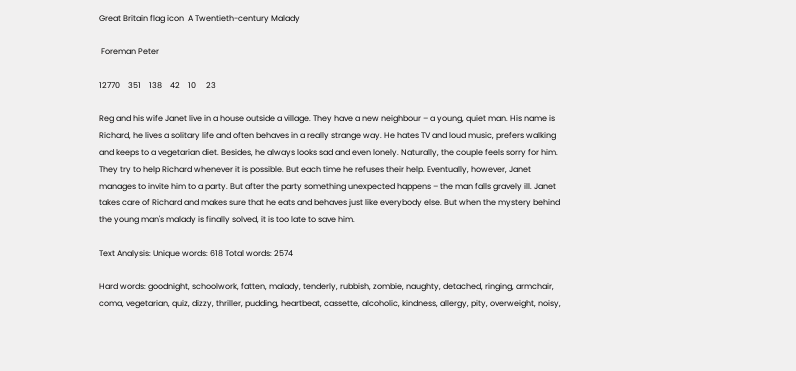Great Britain flag icon  A Twentieth-century Malady

 Foreman Peter

12770    351    138    42    10     23

Reg and his wife Janet live in a house outside a village. They have a new neighbour – a young, quiet man. His name is Richard, he lives a solitary life and often behaves in a really strange way. He hates TV and loud music, prefers walking and keeps to a vegetarian diet. Besides, he always looks sad and even lonely. Naturally, the couple feels sorry for him. They try to help Richard whenever it is possible. But each time he refuses their help. Eventually, however, Janet manages to invite him to a party. But after the party something unexpected happens – the man falls gravely ill. Janet takes care of Richard and makes sure that he eats and behaves just like everybody else. But when the mystery behind the young man's malady is finally solved, it is too late to save him.

Text Analysis: Unique words: 618 Total words: 2574

Hard words: goodnight, schoolwork, fatten, malady, tenderly, rubbish, zombie, naughty, detached, ringing, armchair, coma, vegetarian, quiz, dizzy, thriller, pudding, heartbeat, cassette, alcoholic, kindness, allergy, pity, overweight, noisy,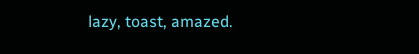lazy, toast, amazed.